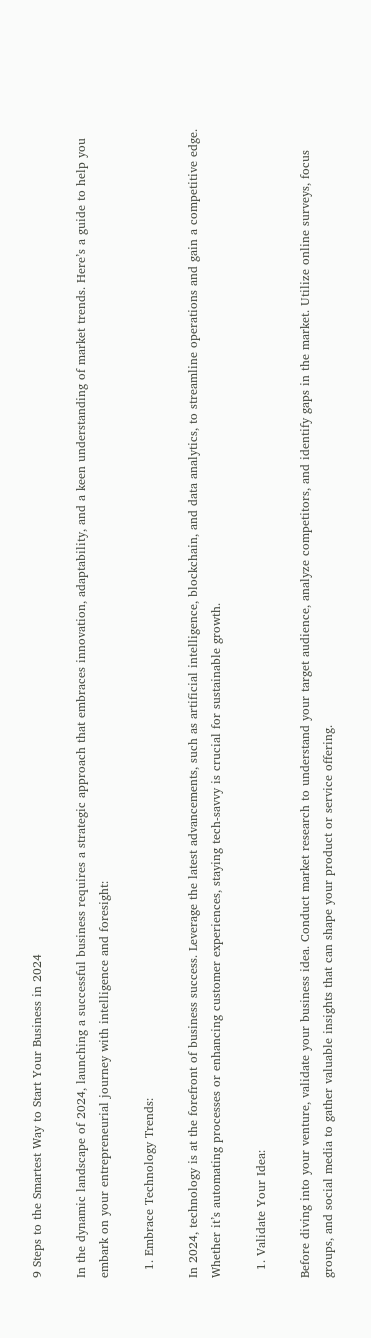9 Steps to the Smartest Way to Start Your Business in 2024

In the dynamic landscape of 2024, launching a successful business requires a strategic approach that embraces innovation, adaptability, and a keen understanding of market trends. Here’s a guide to help you embark on your entrepreneurial journey with intelligence and foresight:

  1. Embrace Technology Trends:

In 2024, technology is at the forefront of business success. Leverage the latest advancements, such as artificial intelligence, blockchain, and data analytics, to streamline operations and gain a competitive edge. Whether it’s automating processes or enhancing customer experiences, staying tech-savvy is crucial for sustainable growth.

  1. Validate Your Idea:

Before diving into your venture, validate your business idea. Conduct market research to understand your target audience, analyze competitors, and identify gaps in the market. Utilize online surveys, focus groups, and social media to gather valuable insights that can shape your product or service offering.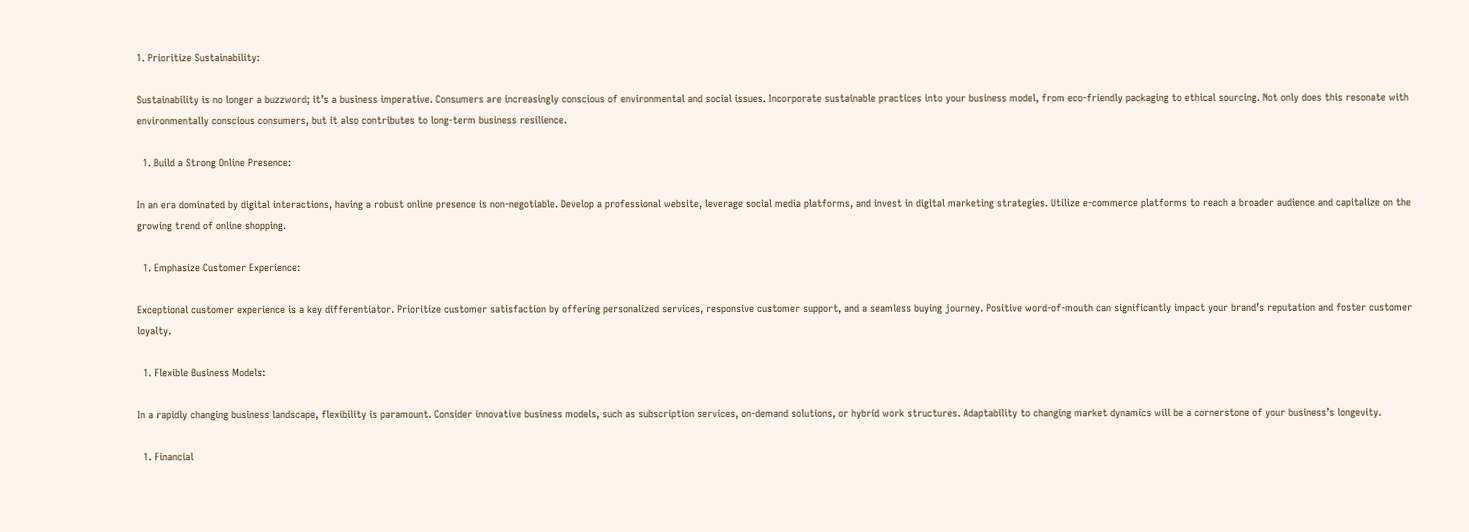1. Prioritize Sustainability:

Sustainability is no longer a buzzword; it’s a business imperative. Consumers are increasingly conscious of environmental and social issues. Incorporate sustainable practices into your business model, from eco-friendly packaging to ethical sourcing. Not only does this resonate with environmentally conscious consumers, but it also contributes to long-term business resilience.

  1. Build a Strong Online Presence:

In an era dominated by digital interactions, having a robust online presence is non-negotiable. Develop a professional website, leverage social media platforms, and invest in digital marketing strategies. Utilize e-commerce platforms to reach a broader audience and capitalize on the growing trend of online shopping.

  1. Emphasize Customer Experience:

Exceptional customer experience is a key differentiator. Prioritize customer satisfaction by offering personalized services, responsive customer support, and a seamless buying journey. Positive word-of-mouth can significantly impact your brand’s reputation and foster customer loyalty.

  1. Flexible Business Models:

In a rapidly changing business landscape, flexibility is paramount. Consider innovative business models, such as subscription services, on-demand solutions, or hybrid work structures. Adaptability to changing market dynamics will be a cornerstone of your business’s longevity.

  1. Financial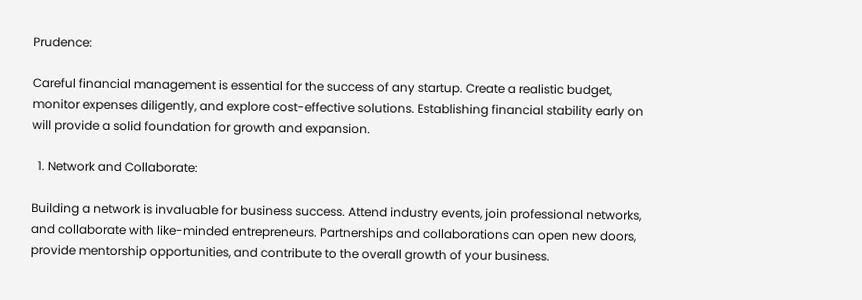Prudence:

Careful financial management is essential for the success of any startup. Create a realistic budget, monitor expenses diligently, and explore cost-effective solutions. Establishing financial stability early on will provide a solid foundation for growth and expansion.

  1. Network and Collaborate:

Building a network is invaluable for business success. Attend industry events, join professional networks, and collaborate with like-minded entrepreneurs. Partnerships and collaborations can open new doors, provide mentorship opportunities, and contribute to the overall growth of your business.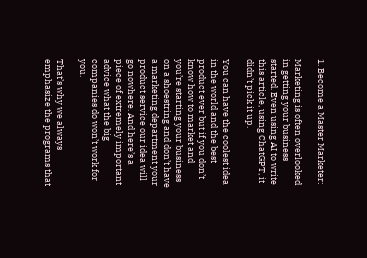1. Become a Master Marketer:

Marketing is often overlooked in getting your business started. Even using AI to write this article, using ChatGPT, it didn’t pick it up.

You can have the coolest idea in the world and the best product ever but if you don’t know how to market and you’re starting your business on a shoestring and don’t have a marketing department your product service our idea will go nowhere. And here’s a piece of extremely important advice what the big companies do won’t work for you.

That’s why we always emphasize the programs that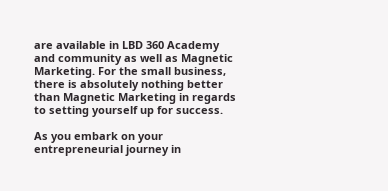are available in LBD 360 Academy and community as well as Magnetic Marketing. For the small business, there is absolutely nothing better than Magnetic Marketing in regards to setting yourself up for success.

As you embark on your entrepreneurial journey in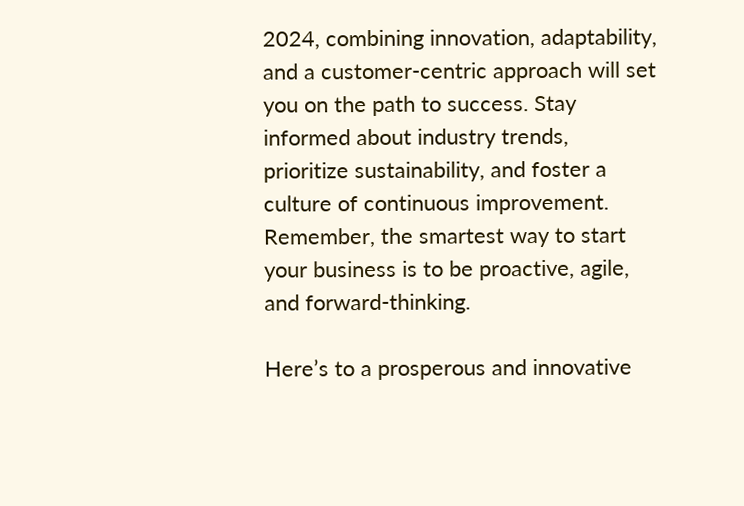2024, combining innovation, adaptability, and a customer-centric approach will set you on the path to success. Stay informed about industry trends, prioritize sustainability, and foster a culture of continuous improvement. Remember, the smartest way to start your business is to be proactive, agile, and forward-thinking.

Here’s to a prosperous and innovative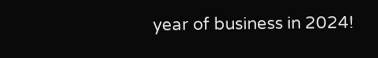year of business in 2024!